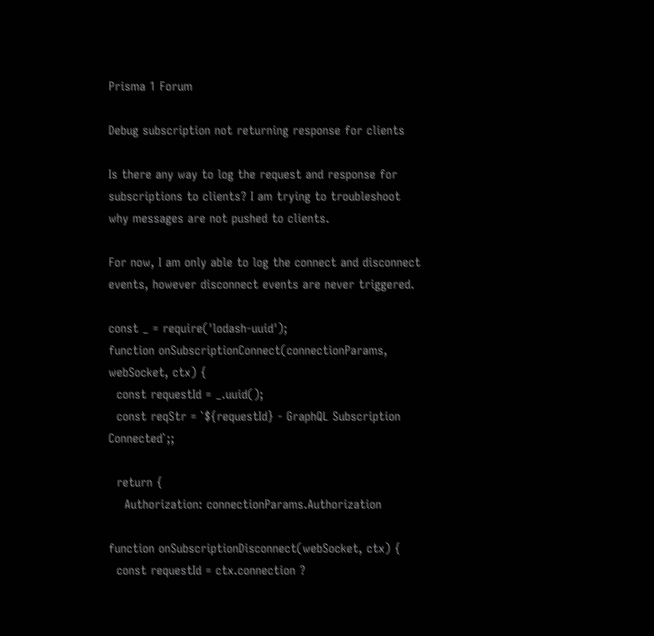Prisma 1 Forum

Debug subscription not returning response for clients

Is there any way to log the request and response for subscriptions to clients? I am trying to troubleshoot why messages are not pushed to clients.

For now, I am only able to log the connect and disconnect events, however disconnect events are never triggered.

const _ = require('lodash-uuid');
function onSubscriptionConnect(connectionParams, webSocket, ctx) {
  const requestId = _.uuid();
  const reqStr = `${requestId} - GraphQL Subscription Connected`;;

  return {
    Authorization: connectionParams.Authorization

function onSubscriptionDisconnect(webSocket, ctx) {
  const requestId = ctx.connection ?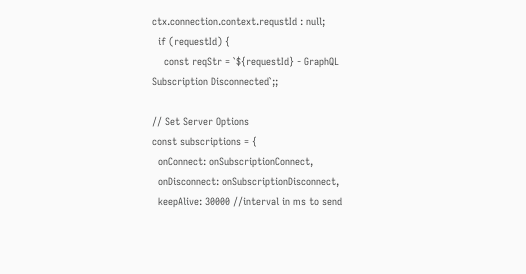ctx.connection.context.requstId : null;
  if (requestId) {
    const reqStr = `${requestId} - GraphQL Subscription Disconnected`;;

// Set Server Options
const subscriptions = {
  onConnect: onSubscriptionConnect,
  onDisconnect: onSubscriptionDisconnect,
  keepAlive: 30000 //interval in ms to send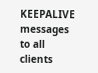KEEPALIVE messages to all clients